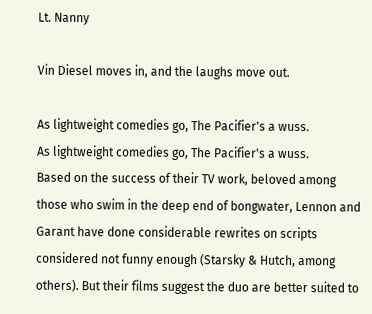Lt. Nanny

Vin Diesel moves in, and the laughs move out.

As lightweight comedies go, The Pacifier's a wuss.
As lightweight comedies go, The Pacifier's a wuss.
Based on the success of their TV work, beloved among those who swim in the deep end of bongwater, Lennon and Garant have done considerable rewrites on scripts considered not funny enough (Starsky & Hutch, among others). But their films suggest the duo are better suited to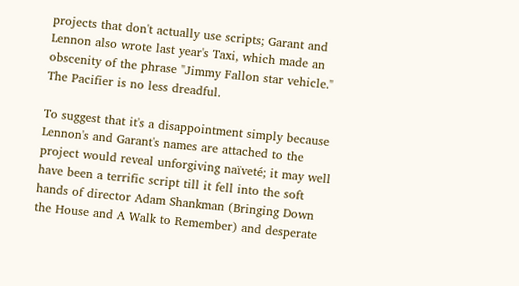projects that don't actually use scripts; Garant and Lennon also wrote last year's Taxi, which made an obscenity of the phrase "Jimmy Fallon star vehicle." The Pacifier is no less dreadful.

To suggest that it's a disappointment simply because Lennon's and Garant's names are attached to the project would reveal unforgiving naïveté; it may well have been a terrific script till it fell into the soft hands of director Adam Shankman (Bringing Down the House and A Walk to Remember) and desperate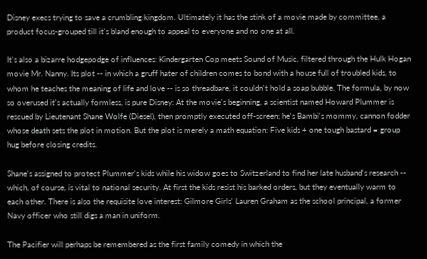Disney execs trying to save a crumbling kingdom. Ultimately it has the stink of a movie made by committee, a product focus-grouped till it's bland enough to appeal to everyone and no one at all.

It's also a bizarre hodgepodge of influences: Kindergarten Cop meets Sound of Music, filtered through the Hulk Hogan movie Mr. Nanny. Its plot -- in which a gruff hater of children comes to bond with a house full of troubled kids, to whom he teaches the meaning of life and love -- is so threadbare, it couldn't hold a soap bubble. The formula, by now so overused it's actually formless, is pure Disney: At the movie's beginning, a scientist named Howard Plummer is rescued by Lieutenant Shane Wolfe (Diesel), then promptly executed off-screen; he's Bambi's mommy, cannon fodder whose death sets the plot in motion. But the plot is merely a math equation: Five kids + one tough bastard = group hug before closing credits.

Shane's assigned to protect Plummer's kids while his widow goes to Switzerland to find her late husband's research -- which, of course, is vital to national security. At first the kids resist his barked orders, but they eventually warm to each other. There is also the requisite love interest: Gilmore Girls' Lauren Graham as the school principal, a former Navy officer who still digs a man in uniform.

The Pacifier will perhaps be remembered as the first family comedy in which the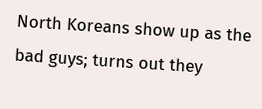North Koreans show up as the bad guys; turns out they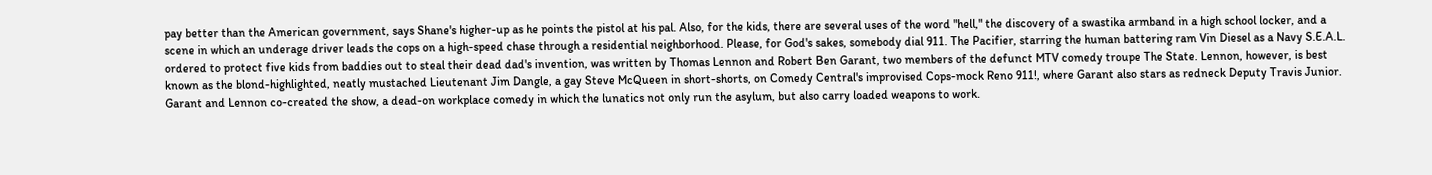pay better than the American government, says Shane's higher-up as he points the pistol at his pal. Also, for the kids, there are several uses of the word "hell," the discovery of a swastika armband in a high school locker, and a scene in which an underage driver leads the cops on a high-speed chase through a residential neighborhood. Please, for God's sakes, somebody dial 911. The Pacifier, starring the human battering ram Vin Diesel as a Navy S.E.A.L. ordered to protect five kids from baddies out to steal their dead dad's invention, was written by Thomas Lennon and Robert Ben Garant, two members of the defunct MTV comedy troupe The State. Lennon, however, is best known as the blond-highlighted, neatly mustached Lieutenant Jim Dangle, a gay Steve McQueen in short-shorts, on Comedy Central's improvised Cops-mock Reno 911!, where Garant also stars as redneck Deputy Travis Junior. Garant and Lennon co-created the show, a dead-on workplace comedy in which the lunatics not only run the asylum, but also carry loaded weapons to work.